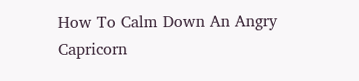How To Calm Down An Angry Capricorn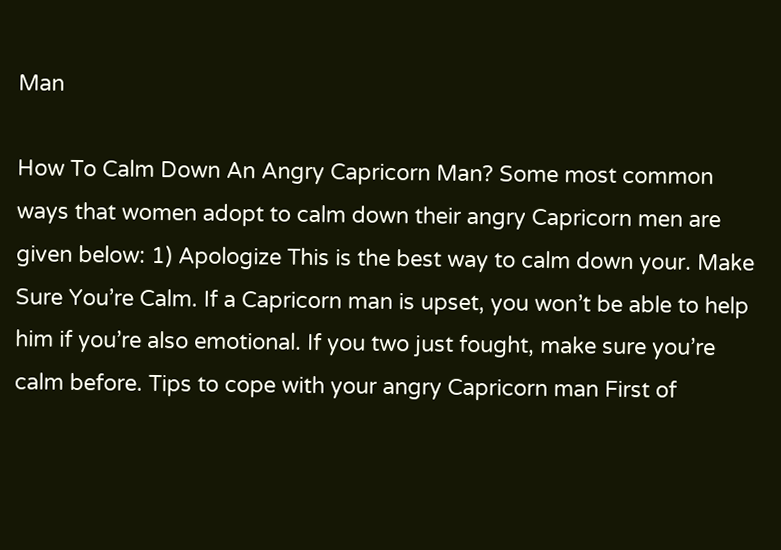Man

How To Calm Down An Angry Capricorn Man? Some most common ways that women adopt to calm down their angry Capricorn men are given below: 1) Apologize This is the best way to calm down your. Make Sure You’re Calm. If a Capricorn man is upset, you won’t be able to help him if you’re also emotional. If you two just fought, make sure you’re calm before. Tips to cope with your angry Capricorn man First of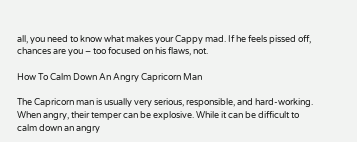all, you need to know what makes your Cappy mad. If he feels pissed off, chances are you – too focused on his flaws, not.

How To Calm Down An Angry Capricorn Man

The Capricorn man is usually very serious, responsible, and hard-working. When angry, their temper can be explosive. While it can be difficult to calm down an angry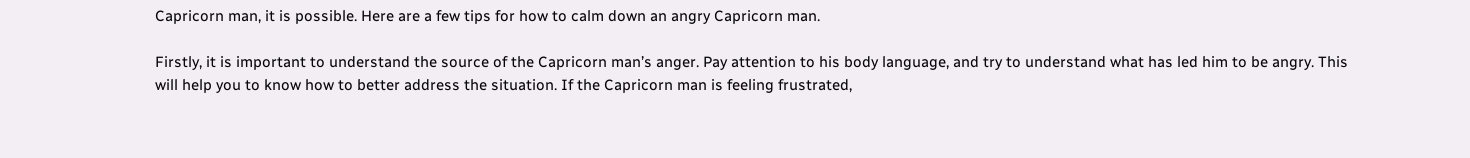Capricorn man, it is possible. Here are a few tips for how to calm down an angry Capricorn man.

Firstly, it is important to understand the source of the Capricorn man’s anger. Pay attention to his body language, and try to understand what has led him to be angry. This will help you to know how to better address the situation. If the Capricorn man is feeling frustrated,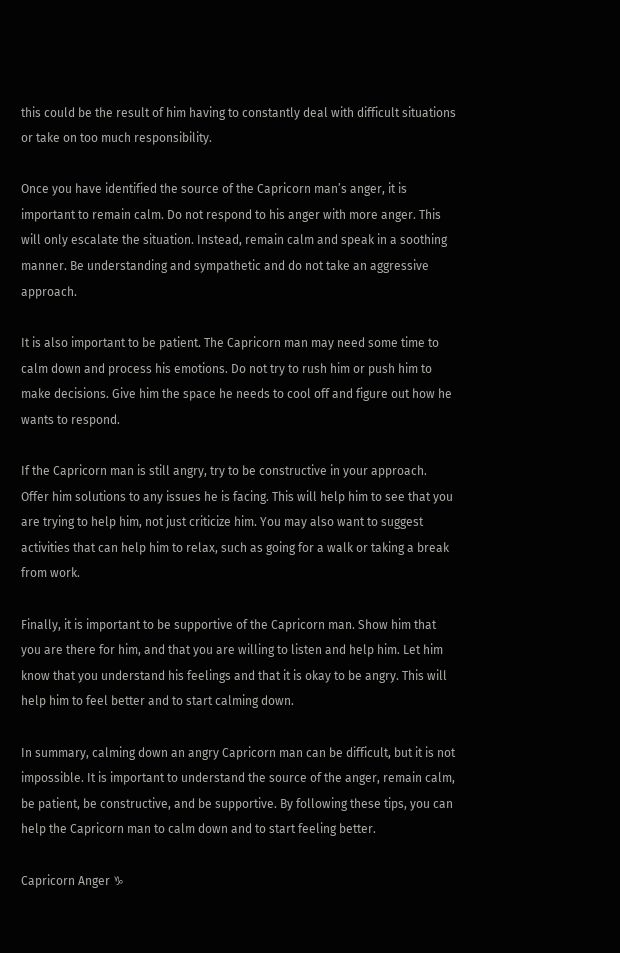this could be the result of him having to constantly deal with difficult situations or take on too much responsibility.

Once you have identified the source of the Capricorn man’s anger, it is important to remain calm. Do not respond to his anger with more anger. This will only escalate the situation. Instead, remain calm and speak in a soothing manner. Be understanding and sympathetic and do not take an aggressive approach.

It is also important to be patient. The Capricorn man may need some time to calm down and process his emotions. Do not try to rush him or push him to make decisions. Give him the space he needs to cool off and figure out how he wants to respond.

If the Capricorn man is still angry, try to be constructive in your approach. Offer him solutions to any issues he is facing. This will help him to see that you are trying to help him, not just criticize him. You may also want to suggest activities that can help him to relax, such as going for a walk or taking a break from work.

Finally, it is important to be supportive of the Capricorn man. Show him that you are there for him, and that you are willing to listen and help him. Let him know that you understand his feelings and that it is okay to be angry. This will help him to feel better and to start calming down.

In summary, calming down an angry Capricorn man can be difficult, but it is not impossible. It is important to understand the source of the anger, remain calm, be patient, be constructive, and be supportive. By following these tips, you can help the Capricorn man to calm down and to start feeling better.

Capricorn Anger ♑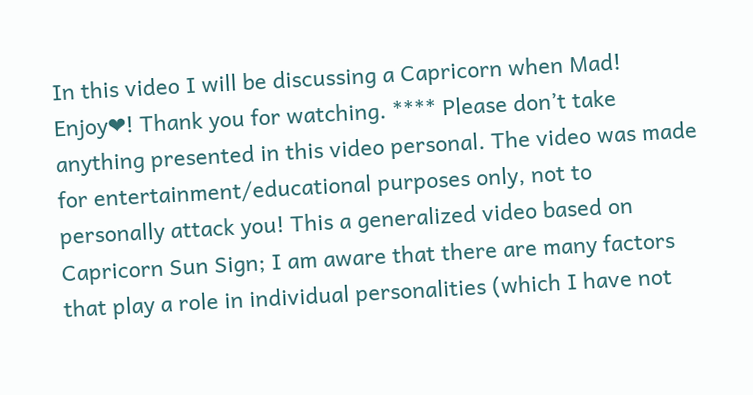In this video I will be discussing a Capricorn when Mad! Enjoy❤! Thank you for watching. **** Please don’t take anything presented in this video personal. The video was made for entertainment/educational purposes only, not to personally attack you! This a generalized video based on Capricorn Sun Sign; I am aware that there are many factors that play a role in individual personalities (which I have not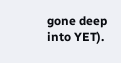gone deep into YET).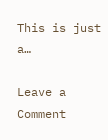This is just a…

Leave a Comment